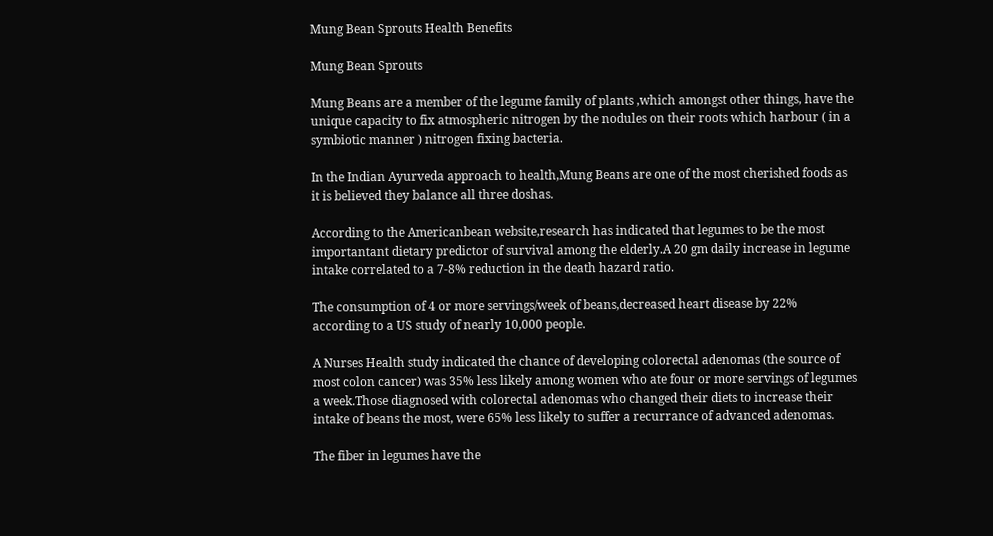Mung Bean Sprouts Health Benefits

Mung Bean Sprouts

Mung Beans are a member of the legume family of plants ,which amongst other things, have the unique capacity to fix atmospheric nitrogen by the nodules on their roots which harbour ( in a symbiotic manner ) nitrogen fixing bacteria.

In the Indian Ayurveda approach to health,Mung Beans are one of the most cherished foods as it is believed they balance all three doshas.

According to the Americanbean website,research has indicated that legumes to be the most importantant dietary predictor of survival among the elderly.A 20 gm daily increase in legume intake correlated to a 7-8% reduction in the death hazard ratio.

The consumption of 4 or more servings/week of beans,decreased heart disease by 22% according to a US study of nearly 10,000 people.

A Nurses Health study indicated the chance of developing colorectal adenomas (the source of most colon cancer) was 35% less likely among women who ate four or more servings of legumes a week.Those diagnosed with colorectal adenomas who changed their diets to increase their intake of beans the most, were 65% less likely to suffer a recurrance of advanced adenomas.

The fiber in legumes have the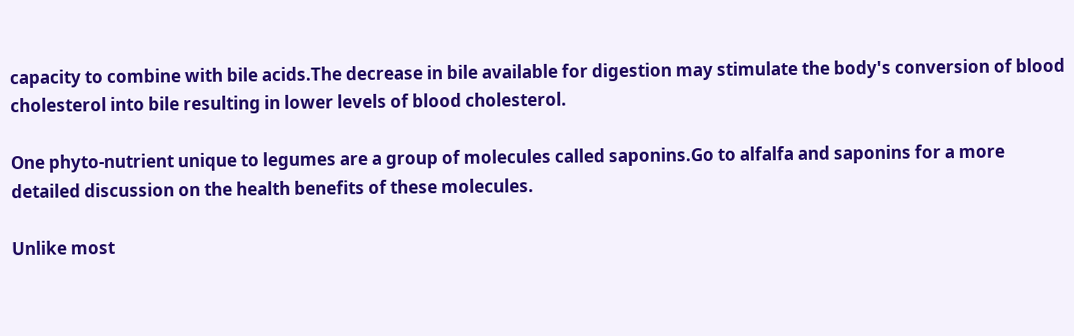capacity to combine with bile acids.The decrease in bile available for digestion may stimulate the body's conversion of blood cholesterol into bile resulting in lower levels of blood cholesterol.

One phyto-nutrient unique to legumes are a group of molecules called saponins.Go to alfalfa and saponins for a more detailed discussion on the health benefits of these molecules.

Unlike most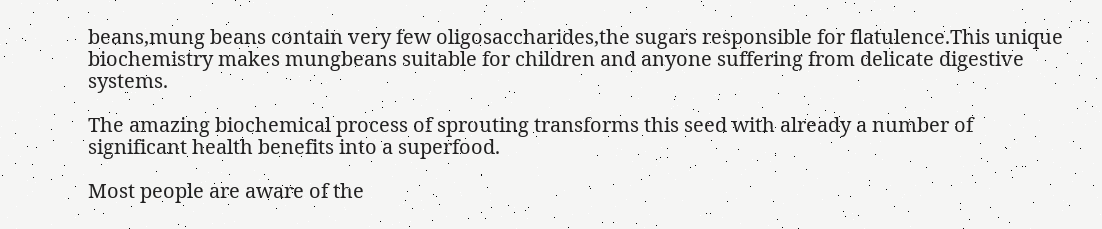beans,mung beans contain very few oligosaccharides,the sugars responsible for flatulence.This unique biochemistry makes mungbeans suitable for children and anyone suffering from delicate digestive systems.

The amazing biochemical process of sprouting transforms this seed with already a number of significant health benefits into a superfood.

Most people are aware of the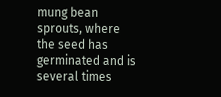mung bean sprouts, where the seed has germinated and is several times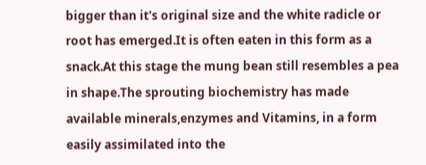bigger than it's original size and the white radicle or root has emerged.It is often eaten in this form as a snack.At this stage the mung bean still resembles a pea in shape.The sprouting biochemistry has made available minerals,enzymes and Vitamins, in a form easily assimilated into the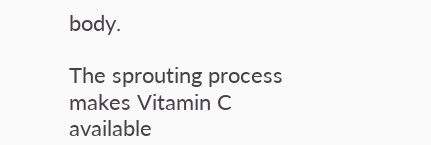body.

The sprouting process makes Vitamin C available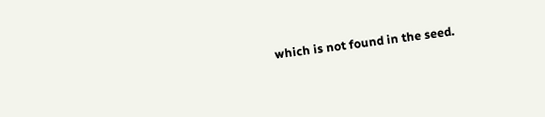which is not found in the seed.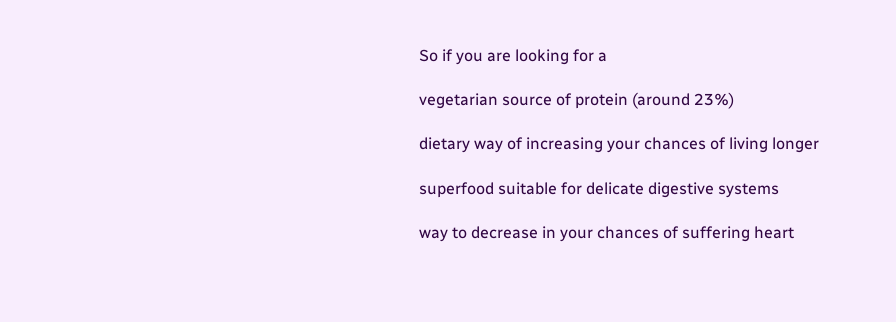So if you are looking for a

vegetarian source of protein (around 23%)

dietary way of increasing your chances of living longer

superfood suitable for delicate digestive systems

way to decrease in your chances of suffering heart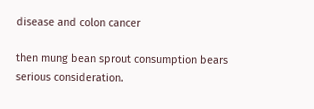disease and colon cancer

then mung bean sprout consumption bears serious consideration.